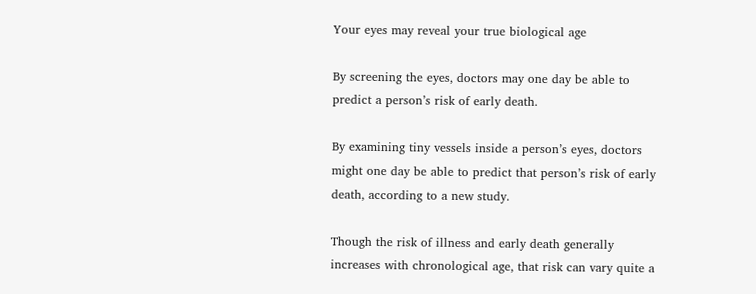Your eyes may reveal your true biological age

By screening the eyes, doctors may one day be able to predict a person’s risk of early death.

By examining tiny vessels inside a person’s eyes, doctors might one day be able to predict that person’s risk of early death, according to a new study.

Though the risk of illness and early death generally increases with chronological age, that risk can vary quite a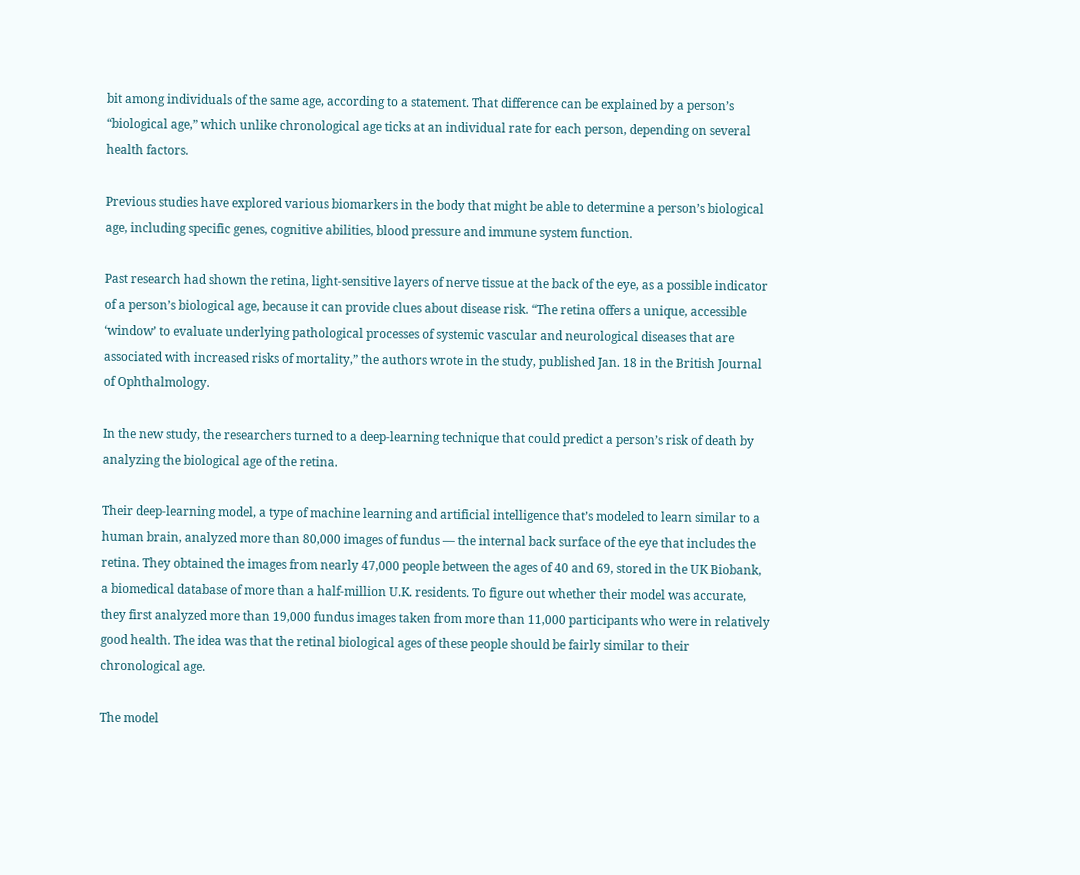bit among individuals of the same age, according to a statement. That difference can be explained by a person’s “biological age,” which unlike chronological age ticks at an individual rate for each person, depending on several health factors.

Previous studies have explored various biomarkers in the body that might be able to determine a person’s biological age, including specific genes, cognitive abilities, blood pressure and immune system function.

Past research had shown the retina, light-sensitive layers of nerve tissue at the back of the eye, as a possible indicator of a person’s biological age, because it can provide clues about disease risk. “The retina offers a unique, accessible ‘window’ to evaluate underlying pathological processes of systemic vascular and neurological diseases that are associated with increased risks of mortality,” the authors wrote in the study, published Jan. 18 in the British Journal of Ophthalmology.

In the new study, the researchers turned to a deep-learning technique that could predict a person’s risk of death by analyzing the biological age of the retina.

Their deep-learning model, a type of machine learning and artificial intelligence that’s modeled to learn similar to a human brain, analyzed more than 80,000 images of fundus — the internal back surface of the eye that includes the retina. They obtained the images from nearly 47,000 people between the ages of 40 and 69, stored in the UK Biobank, a biomedical database of more than a half-million U.K. residents. To figure out whether their model was accurate, they first analyzed more than 19,000 fundus images taken from more than 11,000 participants who were in relatively good health. The idea was that the retinal biological ages of these people should be fairly similar to their chronological age.

The model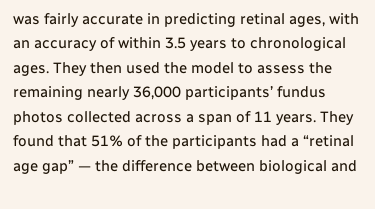was fairly accurate in predicting retinal ages, with an accuracy of within 3.5 years to chronological ages. They then used the model to assess the remaining nearly 36,000 participants’ fundus photos collected across a span of 11 years. They found that 51% of the participants had a “retinal age gap” — the difference between biological and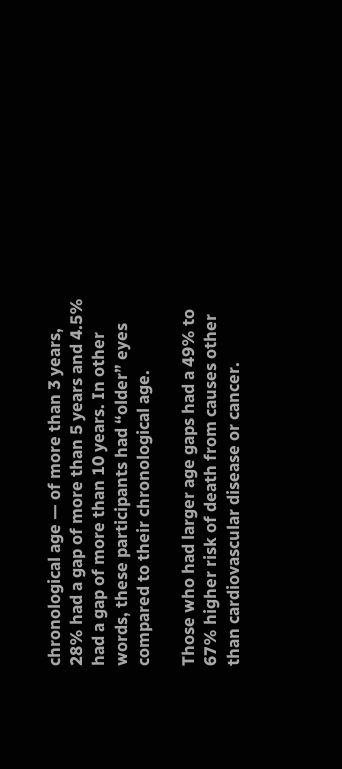chronological age — of more than 3 years, 28% had a gap of more than 5 years and 4.5% had a gap of more than 10 years. In other words, these participants had “older” eyes compared to their chronological age.

Those who had larger age gaps had a 49% to 67% higher risk of death from causes other than cardiovascular disease or cancer.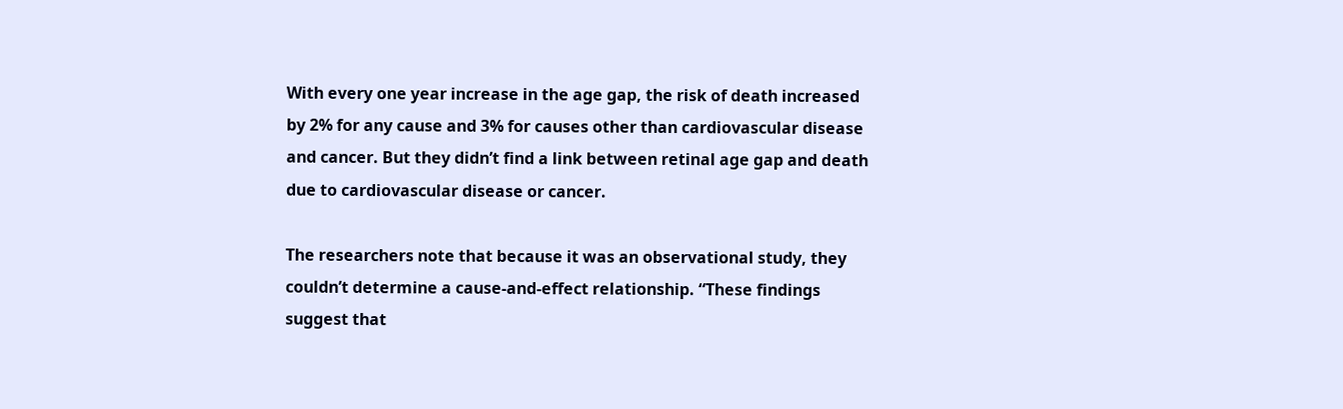With every one year increase in the age gap, the risk of death increased by 2% for any cause and 3% for causes other than cardiovascular disease and cancer. But they didn’t find a link between retinal age gap and death due to cardiovascular disease or cancer.

The researchers note that because it was an observational study, they couldn’t determine a cause-and-effect relationship. “These findings suggest that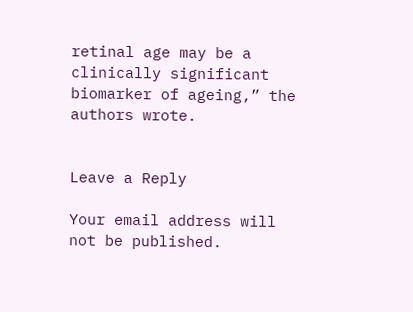retinal age may be a clinically significant biomarker of ageing,” the authors wrote.


Leave a Reply

Your email address will not be published.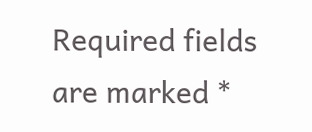Required fields are marked *